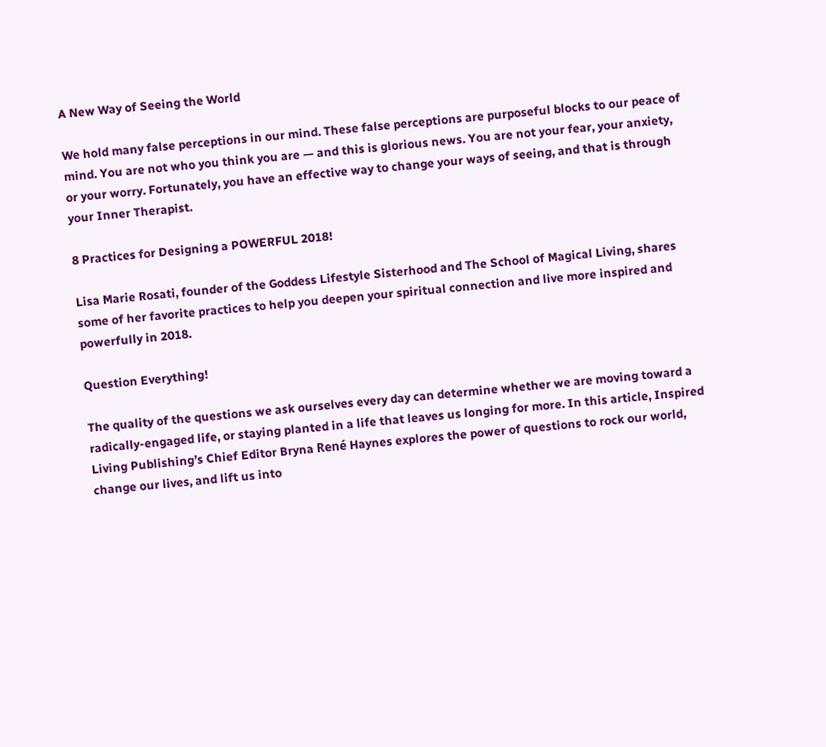A New Way of Seeing the World

We hold many false perceptions in our mind. These false perceptions are purposeful blocks to our peace of mind. You are not who you think you are — and this is glorious news. You are not your fear, your anxiety, or your worry. Fortunately, you have an effective way to change your ways of seeing, and that is through your Inner Therapist.

8 Practices for Designing a POWERFUL 2018!

Lisa Marie Rosati, founder of the Goddess Lifestyle Sisterhood and The School of Magical Living, shares some of her favorite practices to help you deepen your spiritual connection and live more inspired and powerfully in 2018.

Question Everything!

The quality of the questions we ask ourselves every day can determine whether we are moving toward a radically-engaged life, or staying planted in a life that leaves us longing for more. In this article, Inspired Living Publishing’s Chief Editor Bryna René Haynes explores the power of questions to rock our world, change our lives, and lift us into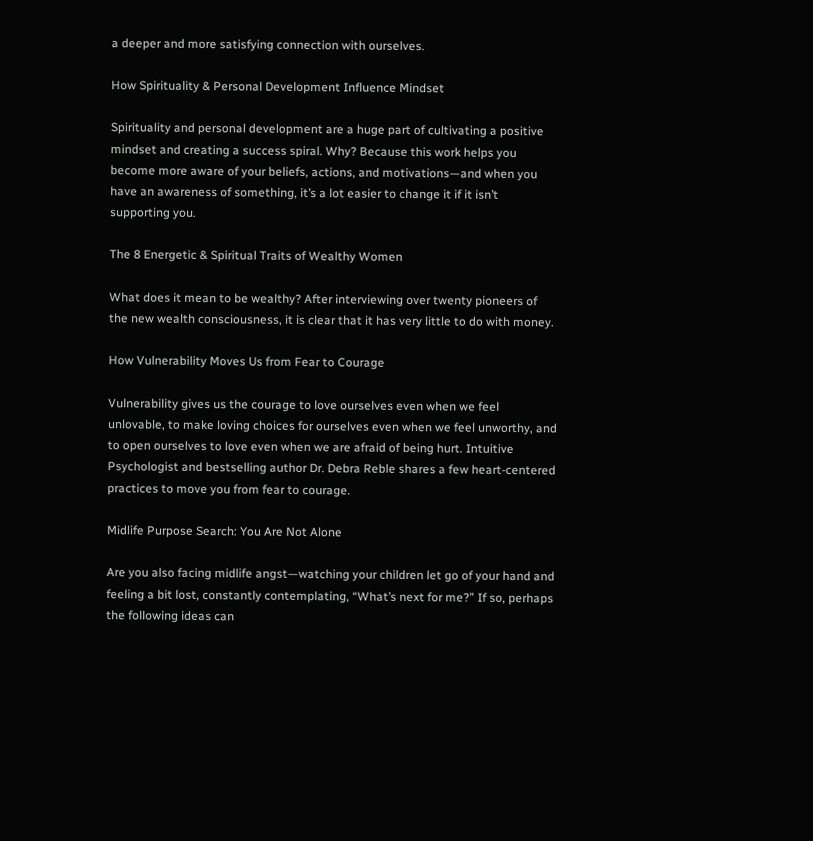a deeper and more satisfying connection with ourselves.

How Spirituality & Personal Development Influence Mindset

Spirituality and personal development are a huge part of cultivating a positive mindset and creating a success spiral. Why? Because this work helps you become more aware of your beliefs, actions, and motivations—and when you have an awareness of something, it’s a lot easier to change it if it isn’t supporting you.

The 8 Energetic & Spiritual Traits of Wealthy Women

What does it mean to be wealthy? After interviewing over twenty pioneers of the new wealth consciousness, it is clear that it has very little to do with money.

How Vulnerability Moves Us from Fear to Courage

Vulnerability gives us the courage to love ourselves even when we feel unlovable, to make loving choices for ourselves even when we feel unworthy, and to open ourselves to love even when we are afraid of being hurt. Intuitive Psychologist and bestselling author Dr. Debra Reble shares a few heart-centered practices to move you from fear to courage.

Midlife Purpose Search: You Are Not Alone

Are you also facing midlife angst—watching your children let go of your hand and feeling a bit lost, constantly contemplating, “What’s next for me?” If so, perhaps the following ideas can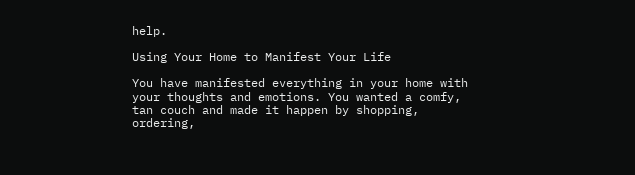help.

Using Your Home to Manifest Your Life

You have manifested everything in your home with your thoughts and emotions. You wanted a comfy, tan couch and made it happen by shopping, ordering,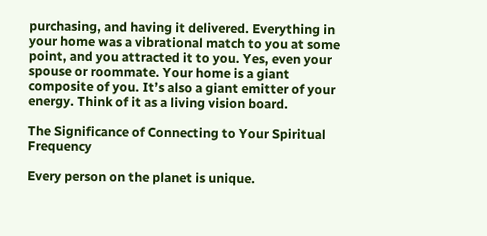purchasing, and having it delivered. Everything in your home was a vibrational match to you at some point, and you attracted it to you. Yes, even your spouse or roommate. Your home is a giant composite of you. It’s also a giant emitter of your energy. Think of it as a living vision board.

The Significance of Connecting to Your Spiritual Frequency

Every person on the planet is unique.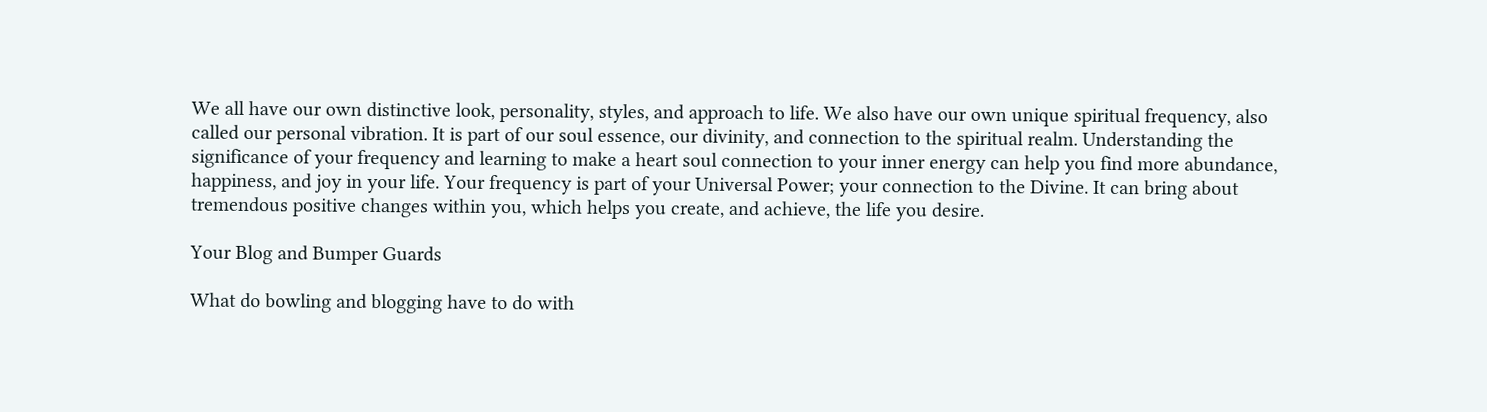We all have our own distinctive look, personality, styles, and approach to life. We also have our own unique spiritual frequency, also called our personal vibration. It is part of our soul essence, our divinity, and connection to the spiritual realm. Understanding the significance of your frequency and learning to make a heart soul connection to your inner energy can help you find more abundance, happiness, and joy in your life. Your frequency is part of your Universal Power; your connection to the Divine. It can bring about tremendous positive changes within you, which helps you create, and achieve, the life you desire.

Your Blog and Bumper Guards

What do bowling and blogging have to do with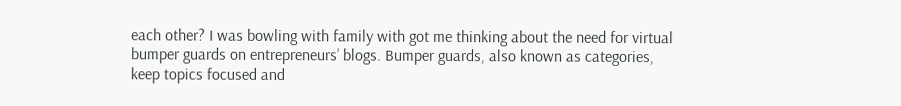each other? I was bowling with family with got me thinking about the need for virtual bumper guards on entrepreneurs’ blogs. Bumper guards, also known as categories, keep topics focused and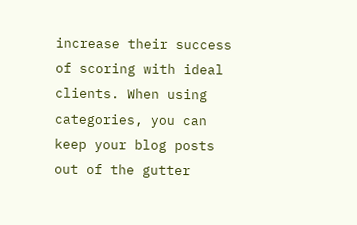increase their success of scoring with ideal clients. When using categories, you can keep your blog posts out of the gutter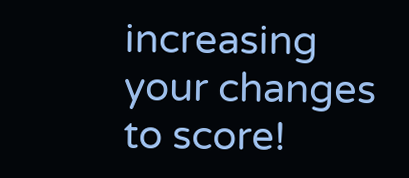increasing your changes to score!